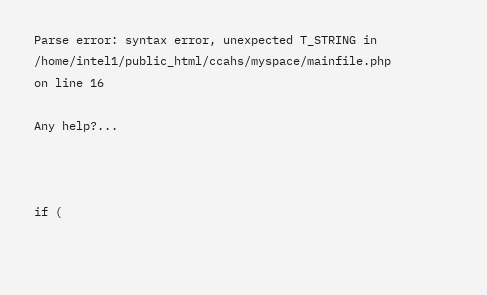Parse error: syntax error, unexpected T_STRING in /home/intel1/public_html/ccahs/myspace/mainfile.php on line 16

Any help?...



if (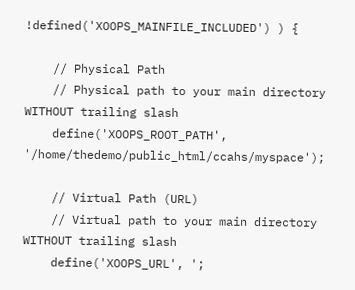!defined('XOOPS_MAINFILE_INCLUDED') ) {

    // Physical Path
    // Physical path to your main directory WITHOUT trailing slash
    define('XOOPS_ROOT_PATH', '/home/thedemo/public_html/ccahs/myspace');

    // Virtual Path (URL)
    // Virtual path to your main directory WITHOUT trailing slash
    define('XOOPS_URL', ';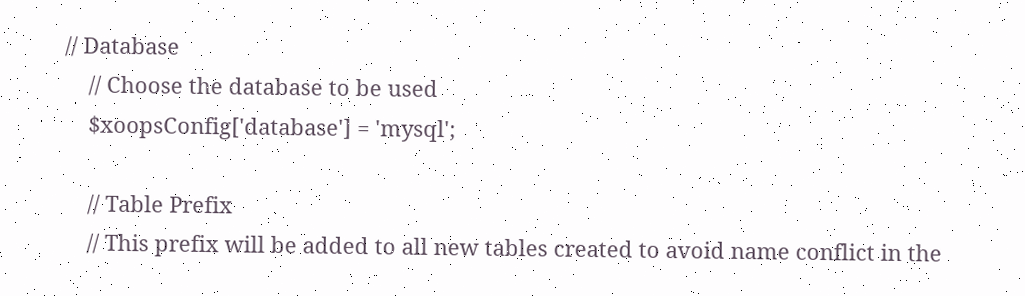// Database
    // Choose the database to be used
    $xoopsConfig['database'] = 'mysql';

    // Table Prefix
    // This prefix will be added to all new tables created to avoid name conflict in the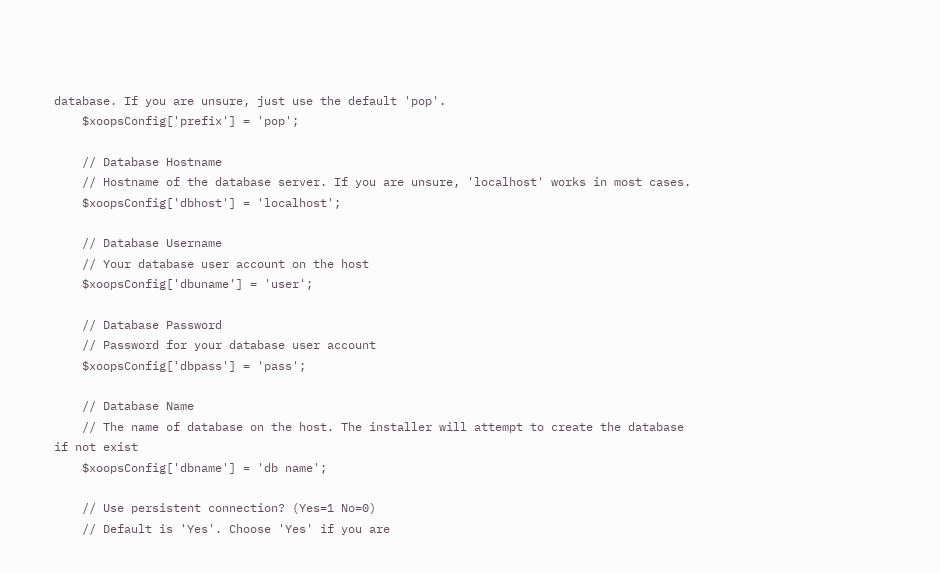database. If you are unsure, just use the default 'pop'.
    $xoopsConfig['prefix'] = 'pop';

    // Database Hostname
    // Hostname of the database server. If you are unsure, 'localhost' works in most cases.
    $xoopsConfig['dbhost'] = 'localhost';

    // Database Username
    // Your database user account on the host
    $xoopsConfig['dbuname'] = 'user';

    // Database Password
    // Password for your database user account
    $xoopsConfig['dbpass'] = 'pass';

    // Database Name
    // The name of database on the host. The installer will attempt to create the database if not exist
    $xoopsConfig['dbname'] = 'db name';

    // Use persistent connection? (Yes=1 No=0)
    // Default is 'Yes'. Choose 'Yes' if you are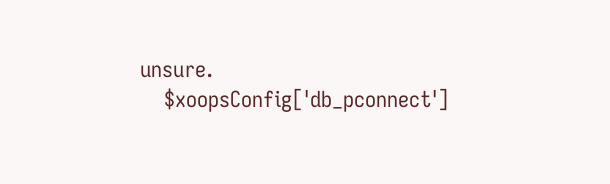unsure.
    $xoopsConfig['db_pconnect']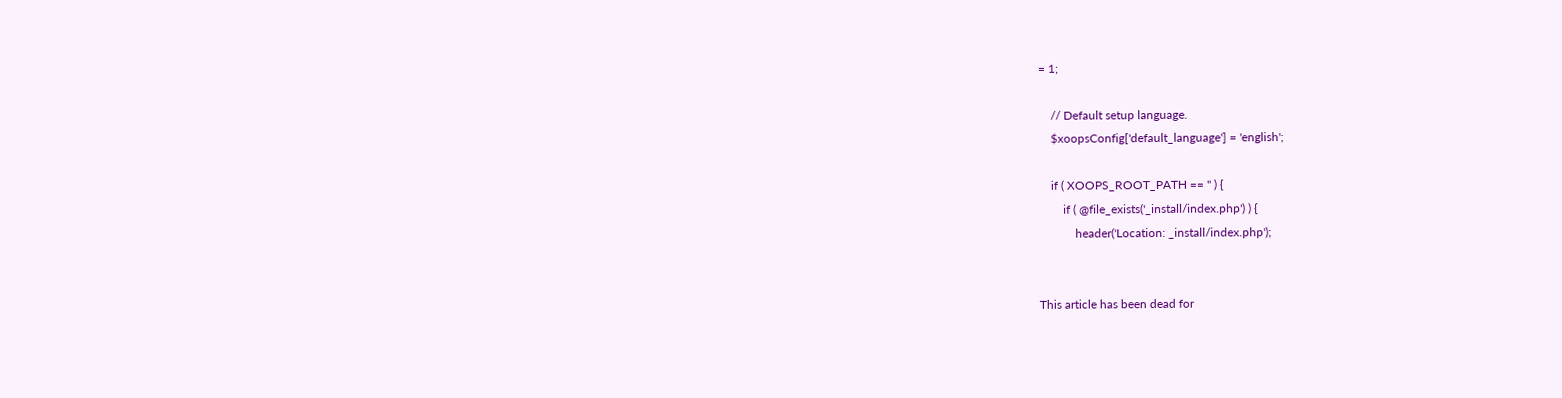= 1;

    // Default setup language.
    $xoopsConfig['default_language'] = 'english';

    if ( XOOPS_ROOT_PATH == '' ) {
        if ( @file_exists('_install/index.php') ) {
            header('Location: _install/index.php');


This article has been dead for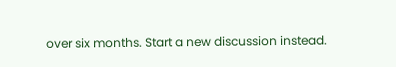over six months. Start a new discussion instead.